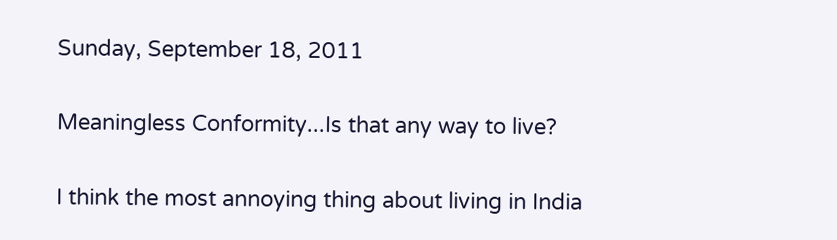Sunday, September 18, 2011

Meaningless Conformity...Is that any way to live?

I think the most annoying thing about living in India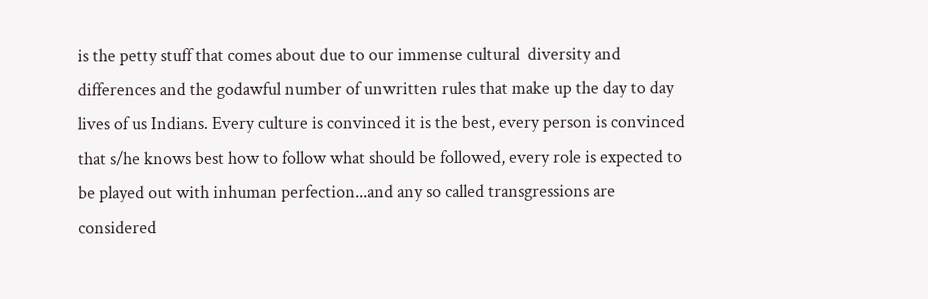is the petty stuff that comes about due to our immense cultural  diversity and differences and the godawful number of unwritten rules that make up the day to day lives of us Indians. Every culture is convinced it is the best, every person is convinced that s/he knows best how to follow what should be followed, every role is expected to be played out with inhuman perfection...and any so called transgressions are considered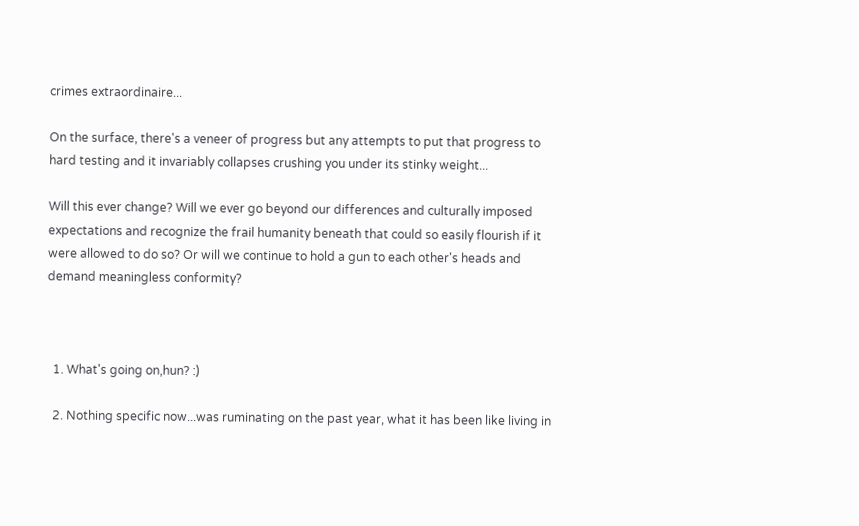crimes extraordinaire...

On the surface, there's a veneer of progress but any attempts to put that progress to hard testing and it invariably collapses crushing you under its stinky weight...

Will this ever change? Will we ever go beyond our differences and culturally imposed expectations and recognize the frail humanity beneath that could so easily flourish if it were allowed to do so? Or will we continue to hold a gun to each other's heads and demand meaningless conformity?



  1. What's going on,hun? :)

  2. Nothing specific now...was ruminating on the past year, what it has been like living in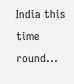India this time round...